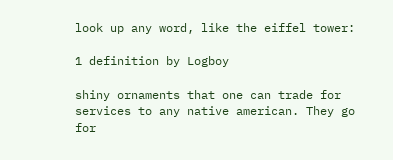look up any word, like the eiffel tower:

1 definition by Logboy

shiny ornaments that one can trade for services to any native american. They go for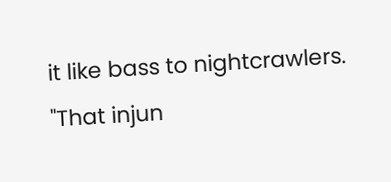it like bass to nightcrawlers.
"That injun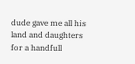dude gave me all his land and daughters for a handfull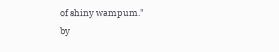of shiny wampum."
by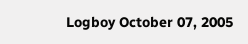Logboy October 07, 2005